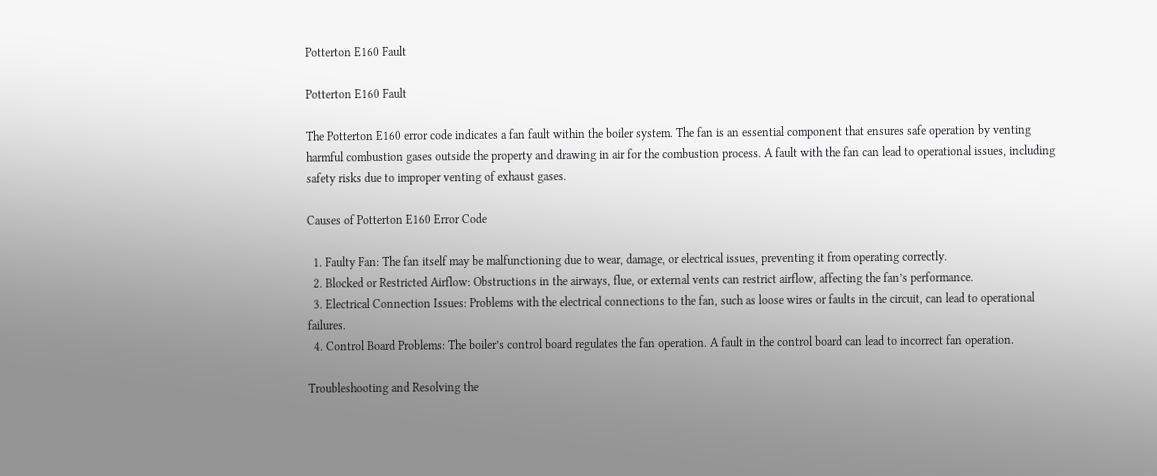Potterton E160 Fault

Potterton E160 Fault

The Potterton E160 error code indicates a fan fault within the boiler system. The fan is an essential component that ensures safe operation by venting harmful combustion gases outside the property and drawing in air for the combustion process. A fault with the fan can lead to operational issues, including safety risks due to improper venting of exhaust gases.

Causes of Potterton E160 Error Code

  1. Faulty Fan: The fan itself may be malfunctioning due to wear, damage, or electrical issues, preventing it from operating correctly.
  2. Blocked or Restricted Airflow: Obstructions in the airways, flue, or external vents can restrict airflow, affecting the fan’s performance.
  3. Electrical Connection Issues: Problems with the electrical connections to the fan, such as loose wires or faults in the circuit, can lead to operational failures.
  4. Control Board Problems: The boiler’s control board regulates the fan operation. A fault in the control board can lead to incorrect fan operation.

Troubleshooting and Resolving the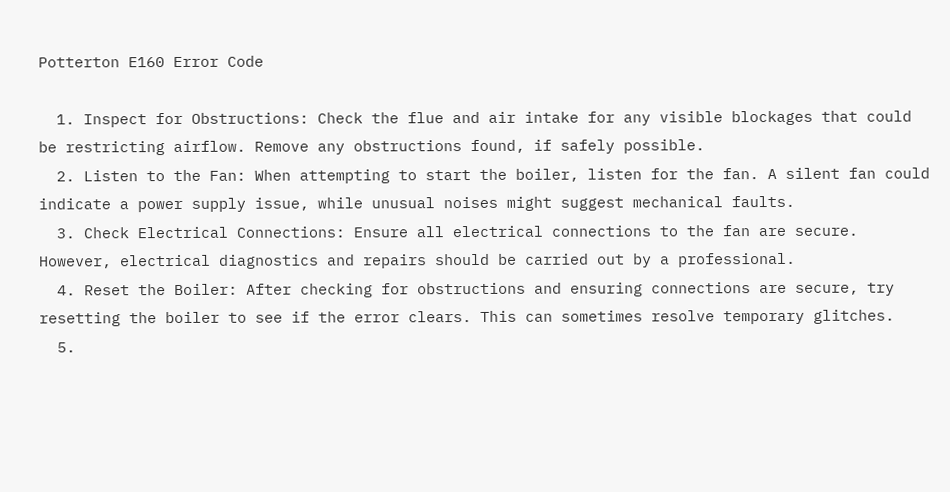Potterton E160 Error Code

  1. Inspect for Obstructions: Check the flue and air intake for any visible blockages that could be restricting airflow. Remove any obstructions found, if safely possible.
  2. Listen to the Fan: When attempting to start the boiler, listen for the fan. A silent fan could indicate a power supply issue, while unusual noises might suggest mechanical faults.
  3. Check Electrical Connections: Ensure all electrical connections to the fan are secure. However, electrical diagnostics and repairs should be carried out by a professional.
  4. Reset the Boiler: After checking for obstructions and ensuring connections are secure, try resetting the boiler to see if the error clears. This can sometimes resolve temporary glitches.
  5.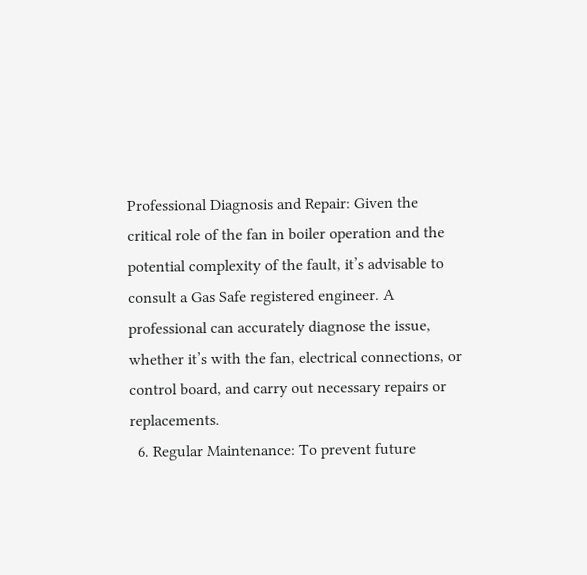Professional Diagnosis and Repair: Given the critical role of the fan in boiler operation and the potential complexity of the fault, it’s advisable to consult a Gas Safe registered engineer. A professional can accurately diagnose the issue, whether it’s with the fan, electrical connections, or control board, and carry out necessary repairs or replacements.
  6. Regular Maintenance: To prevent future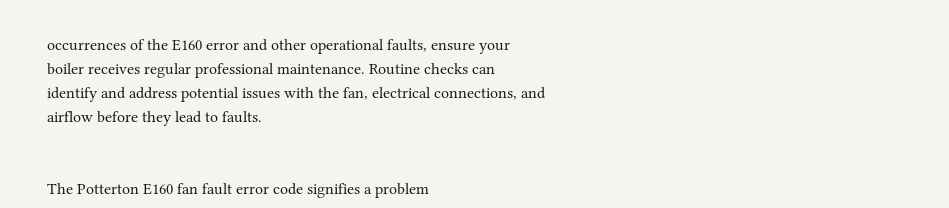occurrences of the E160 error and other operational faults, ensure your boiler receives regular professional maintenance. Routine checks can identify and address potential issues with the fan, electrical connections, and airflow before they lead to faults.


The Potterton E160 fan fault error code signifies a problem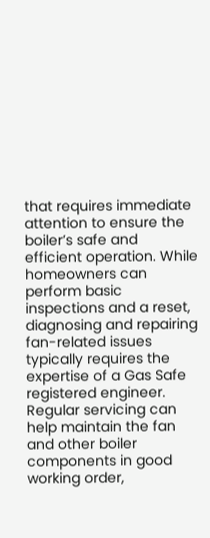that requires immediate attention to ensure the boiler’s safe and efficient operation. While homeowners can perform basic inspections and a reset, diagnosing and repairing fan-related issues typically requires the expertise of a Gas Safe registered engineer. Regular servicing can help maintain the fan and other boiler components in good working order,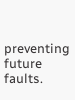preventing future faults.